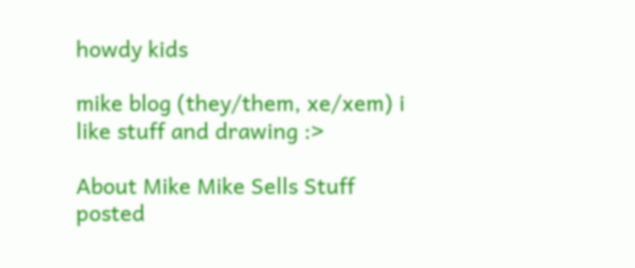howdy kids

mike blog (they/them, xe/xem) i like stuff and drawing :>

About Mike Mike Sells Stuff
posted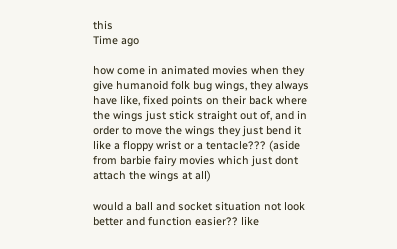this
Time ago

how come in animated movies when they give humanoid folk bug wings, they always have like, fixed points on their back where the wings just stick straight out of, and in order to move the wings they just bend it like a floppy wrist or a tentacle??? (aside from barbie fairy movies which just dont attach the wings at all)

would a ball and socket situation not look better and function easier?? like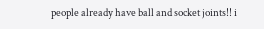people already have ball and socket joints!! i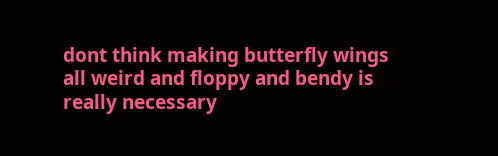dont think making butterfly wings all weird and floppy and bendy is really necessary